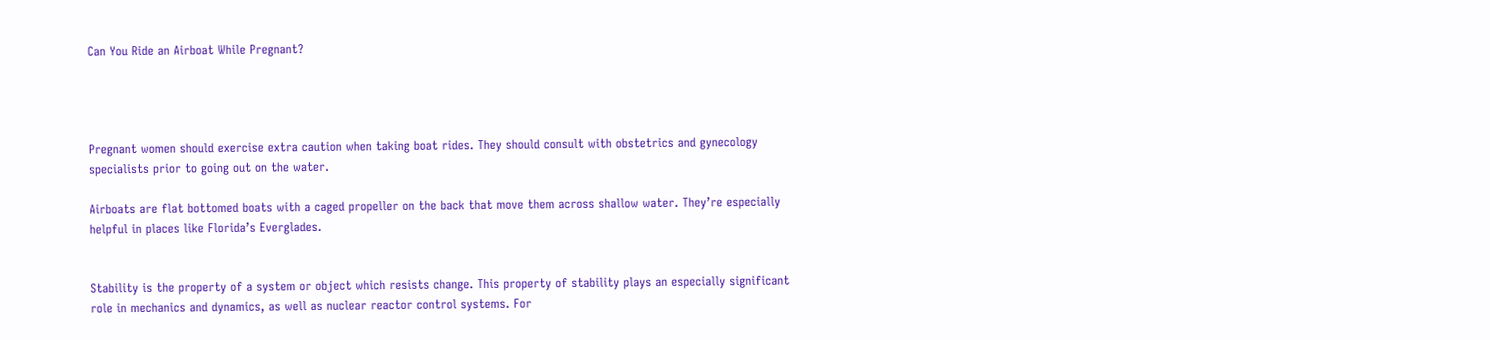Can You Ride an Airboat While Pregnant?




Pregnant women should exercise extra caution when taking boat rides. They should consult with obstetrics and gynecology specialists prior to going out on the water.

Airboats are flat bottomed boats with a caged propeller on the back that move them across shallow water. They’re especially helpful in places like Florida’s Everglades.


Stability is the property of a system or object which resists change. This property of stability plays an especially significant role in mechanics and dynamics, as well as nuclear reactor control systems. For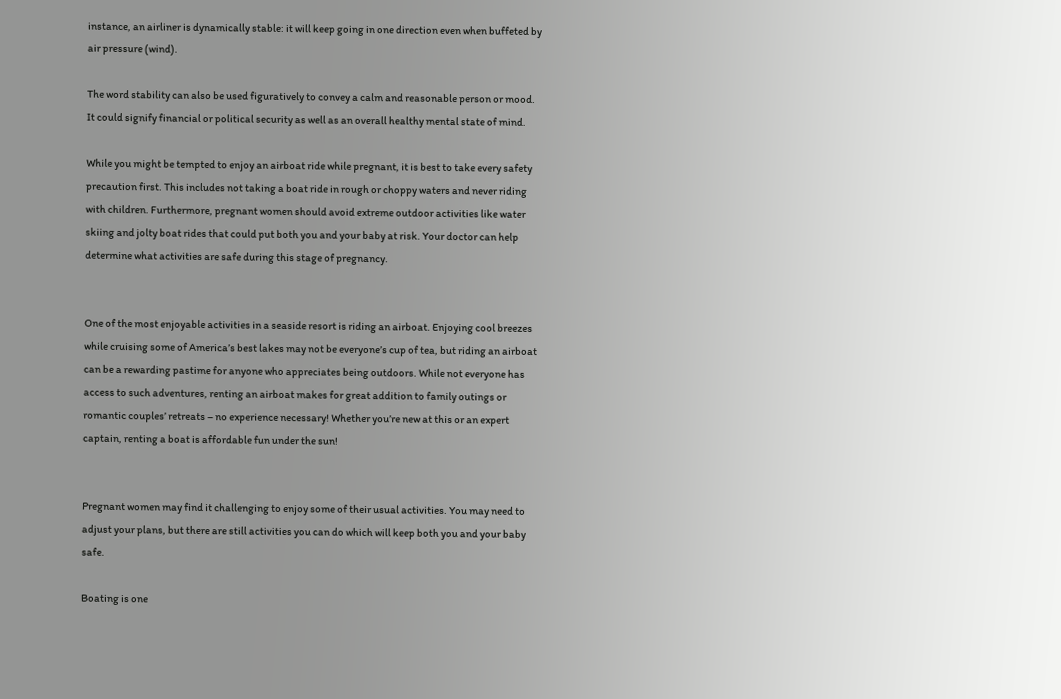instance, an airliner is dynamically stable: it will keep going in one direction even when buffeted by air pressure (wind).

The word stability can also be used figuratively to convey a calm and reasonable person or mood. It could signify financial or political security as well as an overall healthy mental state of mind.

While you might be tempted to enjoy an airboat ride while pregnant, it is best to take every safety precaution first. This includes not taking a boat ride in rough or choppy waters and never riding with children. Furthermore, pregnant women should avoid extreme outdoor activities like water skiing and jolty boat rides that could put both you and your baby at risk. Your doctor can help determine what activities are safe during this stage of pregnancy.


One of the most enjoyable activities in a seaside resort is riding an airboat. Enjoying cool breezes while cruising some of America’s best lakes may not be everyone’s cup of tea, but riding an airboat can be a rewarding pastime for anyone who appreciates being outdoors. While not everyone has access to such adventures, renting an airboat makes for great addition to family outings or romantic couples’ retreats – no experience necessary! Whether you’re new at this or an expert captain, renting a boat is affordable fun under the sun!


Pregnant women may find it challenging to enjoy some of their usual activities. You may need to adjust your plans, but there are still activities you can do which will keep both you and your baby safe.

Boating is one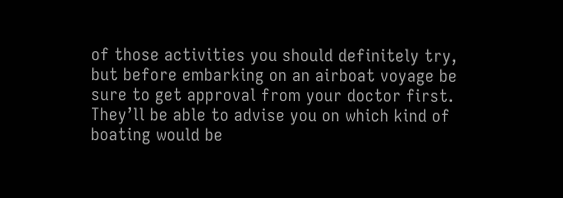of those activities you should definitely try, but before embarking on an airboat voyage be sure to get approval from your doctor first. They’ll be able to advise you on which kind of boating would be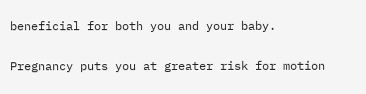beneficial for both you and your baby.

Pregnancy puts you at greater risk for motion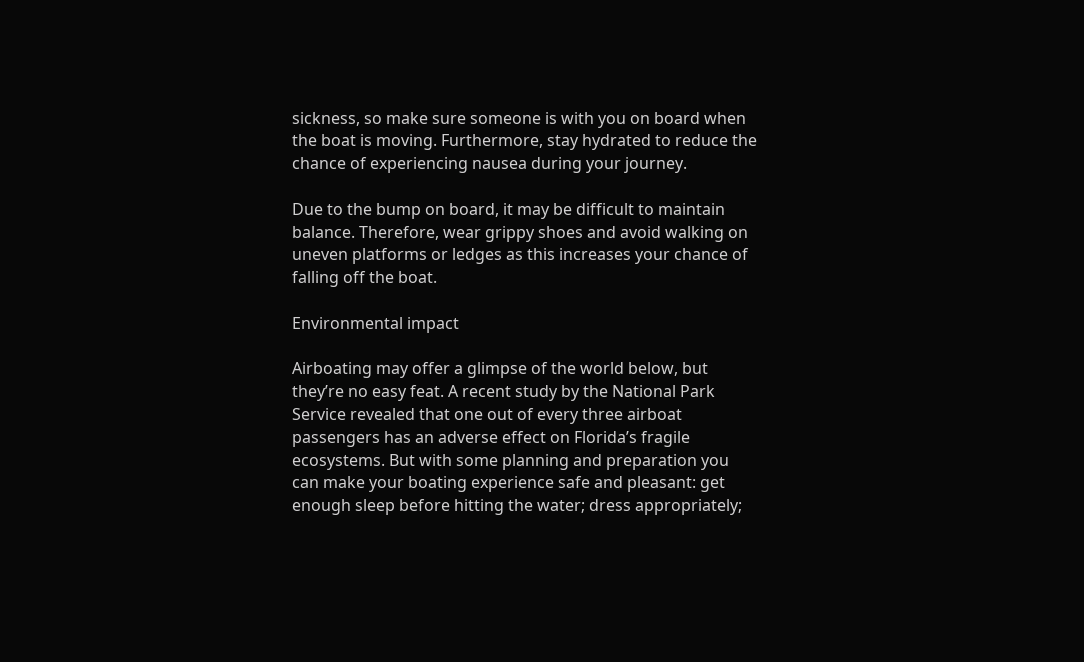sickness, so make sure someone is with you on board when the boat is moving. Furthermore, stay hydrated to reduce the chance of experiencing nausea during your journey.

Due to the bump on board, it may be difficult to maintain balance. Therefore, wear grippy shoes and avoid walking on uneven platforms or ledges as this increases your chance of falling off the boat.

Environmental impact

Airboating may offer a glimpse of the world below, but they’re no easy feat. A recent study by the National Park Service revealed that one out of every three airboat passengers has an adverse effect on Florida’s fragile ecosystems. But with some planning and preparation you can make your boating experience safe and pleasant: get enough sleep before hitting the water; dress appropriately;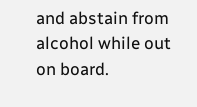and abstain from alcohol while out on board.